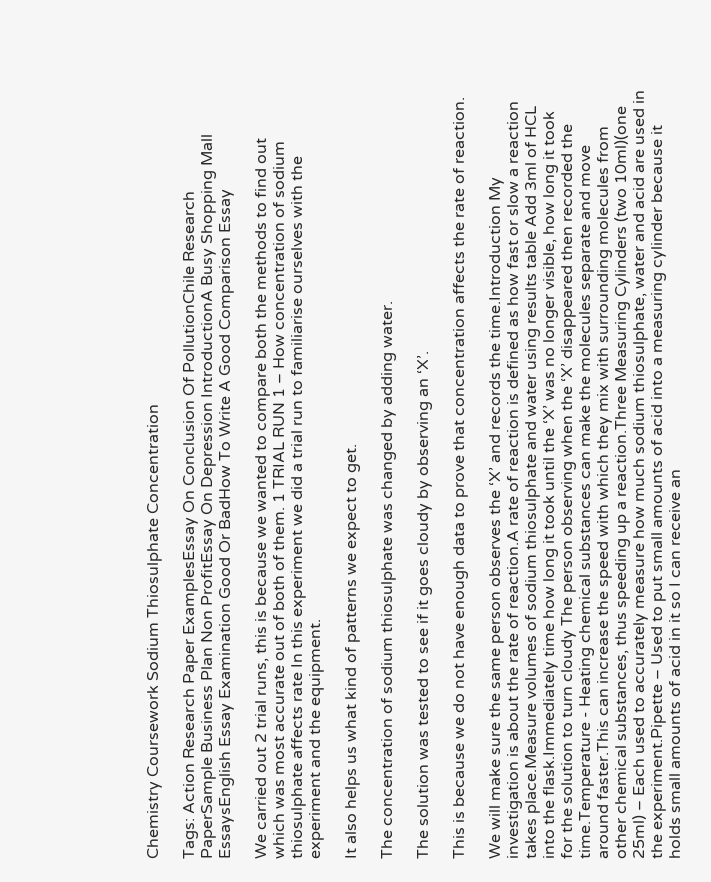Chemistry Coursework Sodium Thiosulphate Concentration

Tags: Action Research Paper ExamplesEssay On Conclusion Of PollutionChile Research PaperSample Business Plan Non ProfitEssay On Depression IntroductionA Busy Shopping Mall EssaysEnglish Essay Examination Good Or BadHow To Write A Good Comparison Essay

We carried out 2 trial runs, this is because we wanted to compare both the methods to find out which was most accurate out of both of them. 1 TRIAL RUN 1 – How concentration of sodium thiosulphate affects rate In this experiment we did a trial run to familiarise ourselves with the experiment and the equipment.

It also helps us what kind of patterns we expect to get.

The concentration of sodium thiosulphate was changed by adding water.

The solution was tested to see if it goes cloudy by observing an ‘X’.

This is because we do not have enough data to prove that concentration affects the rate of reaction.

We will make sure the same person observes the ‘X’ and records the time.Introduction My investigation is about the rate of reaction.A rate of reaction is defined as how fast or slow a reaction takes place.Measure volumes of sodium thiosulphate and water using results table Add 3ml of HCL into the flask.Immediately time how long it took until the ‘X’ was no longer visible, how long it took for the solution to turn cloudy The person observing when the ‘X’ disappeared then recorded the time.Temperature - Heating chemical substances can make the molecules separate and move around faster.This can increase the speed with which they mix with surrounding molecules from other chemical substances, thus speeding up a reaction.Three Measuring Cylinders (two 10ml)(one 25ml) – Each used to accurately measure how much sodium thiosulphate, water and acid are used in the experiment.Pipette – Used to put small amounts of acid into a measuring cylinder because it holds small amounts of acid in it so I can receive an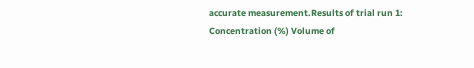accurate measurement.Results of trial run 1: Concentration (%) Volume of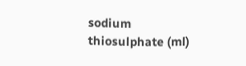sodium thiosulphate (ml)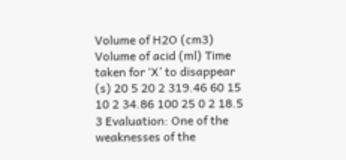Volume of H2O (cm3) Volume of acid (ml) Time taken for ‘X’ to disappear (s) 20 5 20 2 319.46 60 15 10 2 34.86 100 25 0 2 18.5 3 Evaluation: One of the weaknesses of the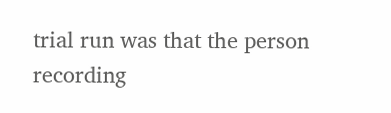trial run was that the person recording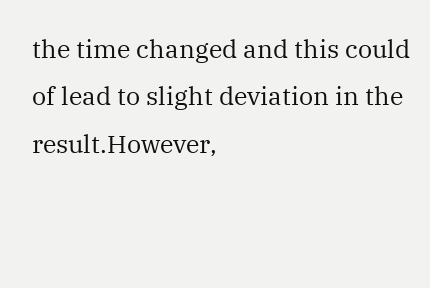the time changed and this could of lead to slight deviation in the result.However,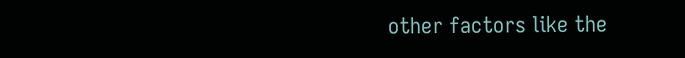other factors like the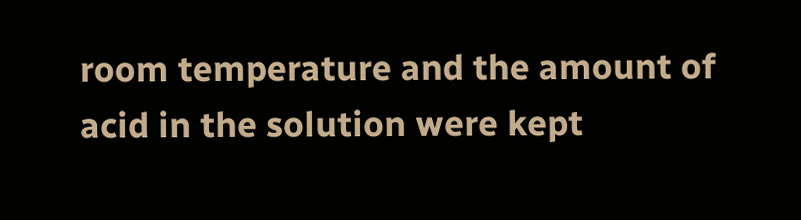room temperature and the amount of acid in the solution were kept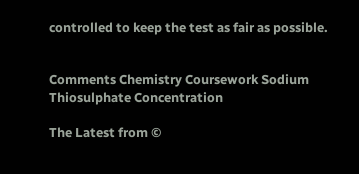controlled to keep the test as fair as possible.


Comments Chemistry Coursework Sodium Thiosulphate Concentration

The Latest from ©